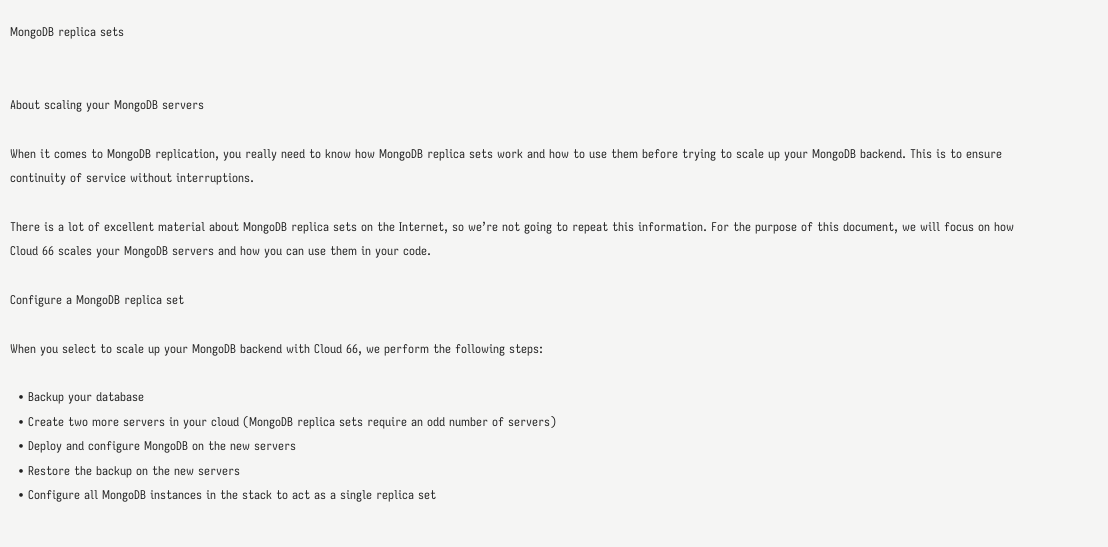MongoDB replica sets


About scaling your MongoDB servers

When it comes to MongoDB replication, you really need to know how MongoDB replica sets work and how to use them before trying to scale up your MongoDB backend. This is to ensure continuity of service without interruptions.

There is a lot of excellent material about MongoDB replica sets on the Internet, so we’re not going to repeat this information. For the purpose of this document, we will focus on how Cloud 66 scales your MongoDB servers and how you can use them in your code.

Configure a MongoDB replica set

When you select to scale up your MongoDB backend with Cloud 66, we perform the following steps:

  • Backup your database
  • Create two more servers in your cloud (MongoDB replica sets require an odd number of servers)
  • Deploy and configure MongoDB on the new servers
  • Restore the backup on the new servers
  • Configure all MongoDB instances in the stack to act as a single replica set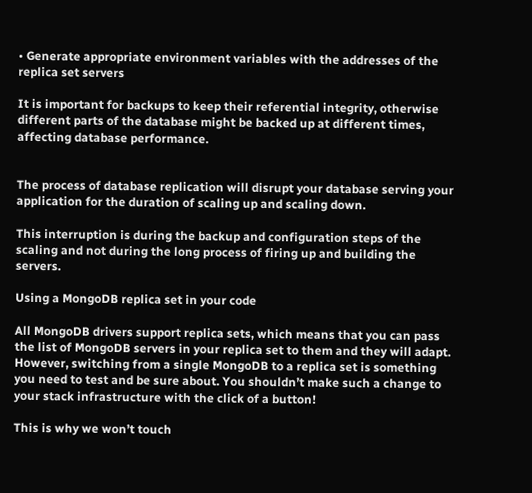• Generate appropriate environment variables with the addresses of the replica set servers

It is important for backups to keep their referential integrity, otherwise different parts of the database might be backed up at different times, affecting database performance.


The process of database replication will disrupt your database serving your application for the duration of scaling up and scaling down.

This interruption is during the backup and configuration steps of the scaling and not during the long process of firing up and building the servers.

Using a MongoDB replica set in your code

All MongoDB drivers support replica sets, which means that you can pass the list of MongoDB servers in your replica set to them and they will adapt. However, switching from a single MongoDB to a replica set is something you need to test and be sure about. You shouldn’t make such a change to your stack infrastructure with the click of a button!

This is why we won’t touch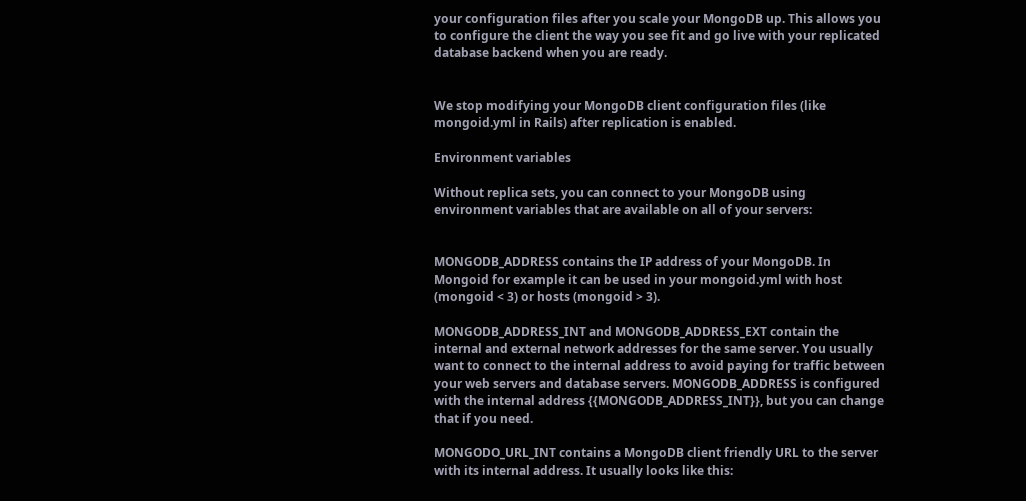your configuration files after you scale your MongoDB up. This allows you to configure the client the way you see fit and go live with your replicated database backend when you are ready.


We stop modifying your MongoDB client configuration files (like mongoid.yml in Rails) after replication is enabled.

Environment variables

Without replica sets, you can connect to your MongoDB using environment variables that are available on all of your servers:


MONGODB_ADDRESS contains the IP address of your MongoDB. In Mongoid for example it can be used in your mongoid.yml with host (mongoid < 3) or hosts (mongoid > 3).

MONGODB_ADDRESS_INT and MONGODB_ADDRESS_EXT contain the internal and external network addresses for the same server. You usually want to connect to the internal address to avoid paying for traffic between your web servers and database servers. MONGODB_ADDRESS is configured with the internal address {{MONGODB_ADDRESS_INT}}, but you can change that if you need.

MONGODO_URL_INT contains a MongoDB client friendly URL to the server with its internal address. It usually looks like this: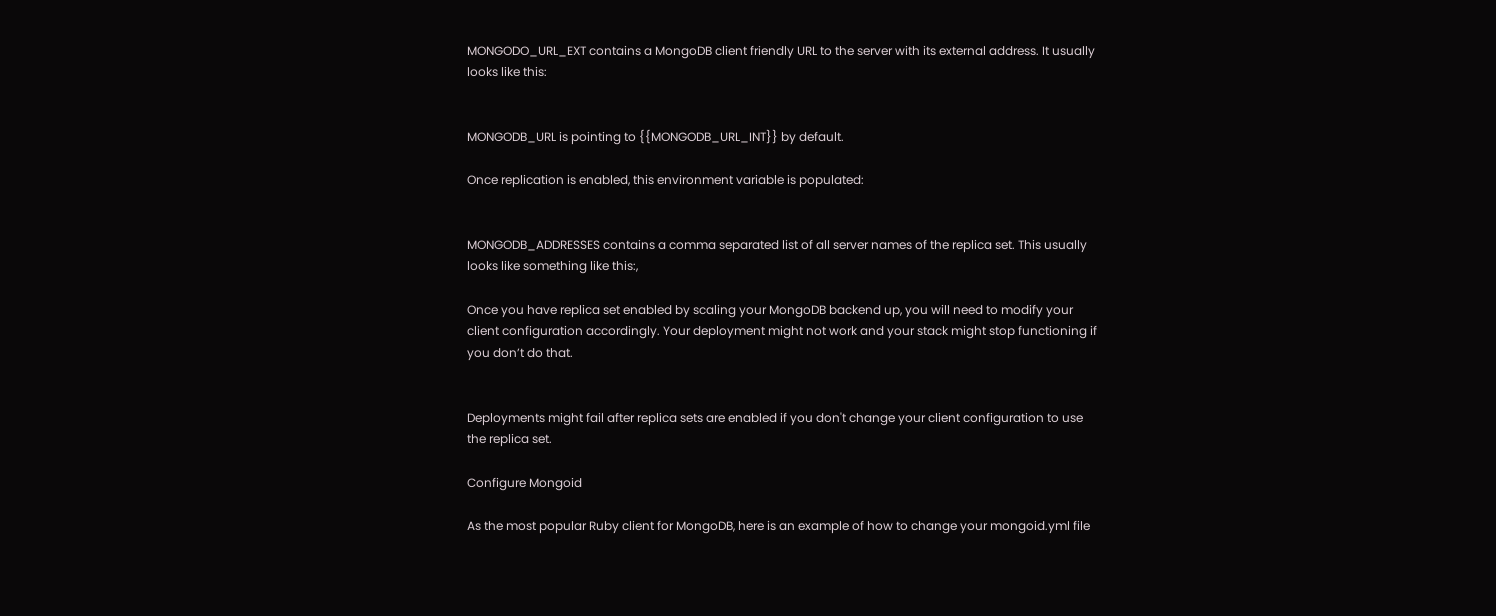MONGODO_URL_EXT contains a MongoDB client friendly URL to the server with its external address. It usually looks like this:


MONGODB_URL is pointing to {{MONGODB_URL_INT}} by default.

Once replication is enabled, this environment variable is populated:


MONGODB_ADDRESSES contains a comma separated list of all server names of the replica set. This usually looks like something like this:,

Once you have replica set enabled by scaling your MongoDB backend up, you will need to modify your client configuration accordingly. Your deployment might not work and your stack might stop functioning if you don’t do that.


Deployments might fail after replica sets are enabled if you don't change your client configuration to use the replica set.

Configure Mongoid

As the most popular Ruby client for MongoDB, here is an example of how to change your mongoid.yml file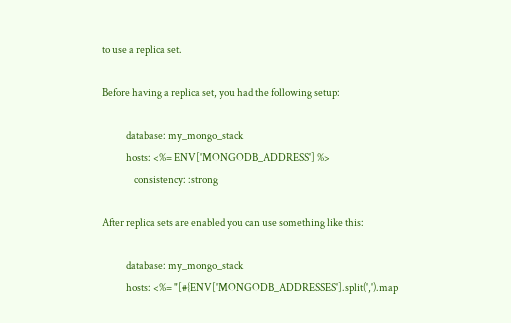to use a replica set.

Before having a replica set, you had the following setup:

            database: my_mongo_stack
            hosts: <%= ENV['MONGODB_ADDRESS'] %>
                consistency: :strong

After replica sets are enabled you can use something like this:

            database: my_mongo_stack
            hosts: <%= "[#{ENV['MONGODB_ADDRESSES'].split(',').map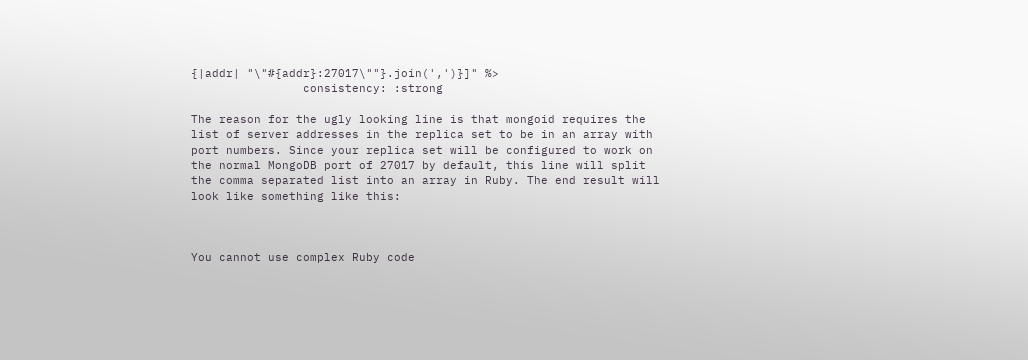{|addr| "\"#{addr}:27017\""}.join(',')}]" %>
                consistency: :strong

The reason for the ugly looking line is that mongoid requires the list of server addresses in the replica set to be in an array with port numbers. Since your replica set will be configured to work on the normal MongoDB port of 27017 by default, this line will split the comma separated list into an array in Ruby. The end result will look like something like this:



You cannot use complex Ruby code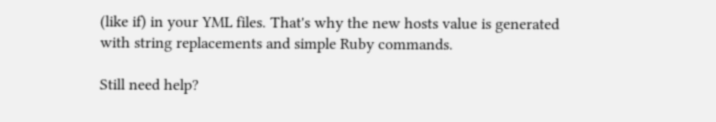(like if) in your YML files. That's why the new hosts value is generated with string replacements and simple Ruby commands.

Still need help?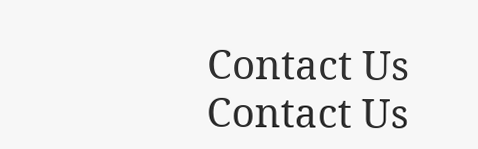Contact Us Contact Us